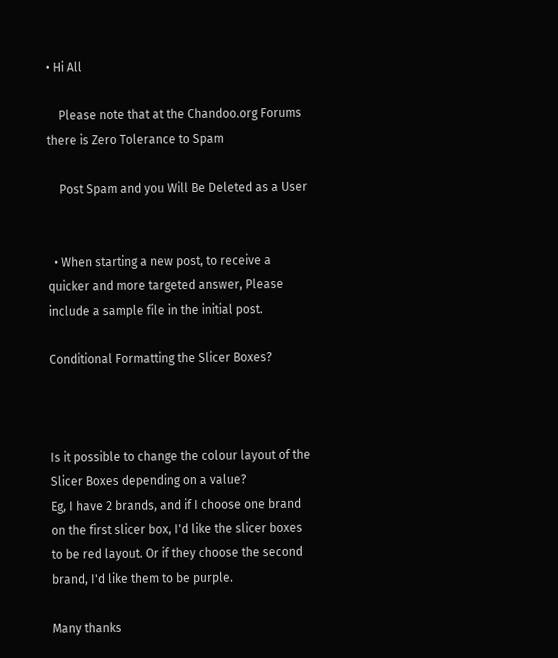• Hi All

    Please note that at the Chandoo.org Forums there is Zero Tolerance to Spam

    Post Spam and you Will Be Deleted as a User


  • When starting a new post, to receive a quicker and more targeted answer, Please include a sample file in the initial post.

Conditional Formatting the Slicer Boxes?



Is it possible to change the colour layout of the Slicer Boxes depending on a value?
Eg, I have 2 brands, and if I choose one brand on the first slicer box, I'd like the slicer boxes to be red layout. Or if they choose the second brand, I'd like them to be purple.

Many thanks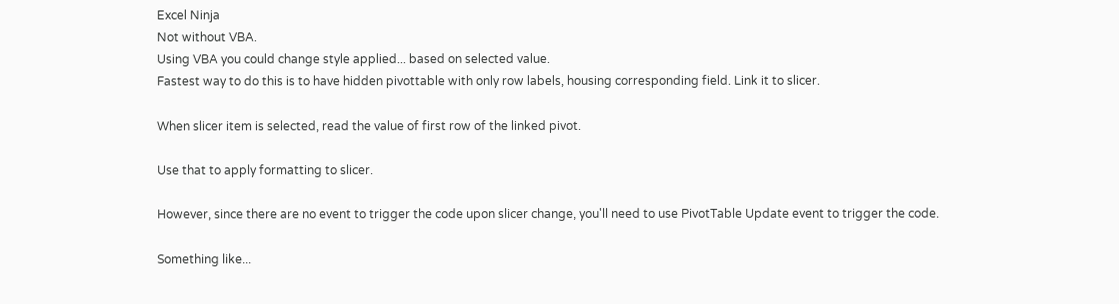Excel Ninja
Not without VBA.
Using VBA you could change style applied... based on selected value.
Fastest way to do this is to have hidden pivottable with only row labels, housing corresponding field. Link it to slicer.

When slicer item is selected, read the value of first row of the linked pivot.

Use that to apply formatting to slicer.

However, since there are no event to trigger the code upon slicer change, you'll need to use PivotTable Update event to trigger the code.

Something like...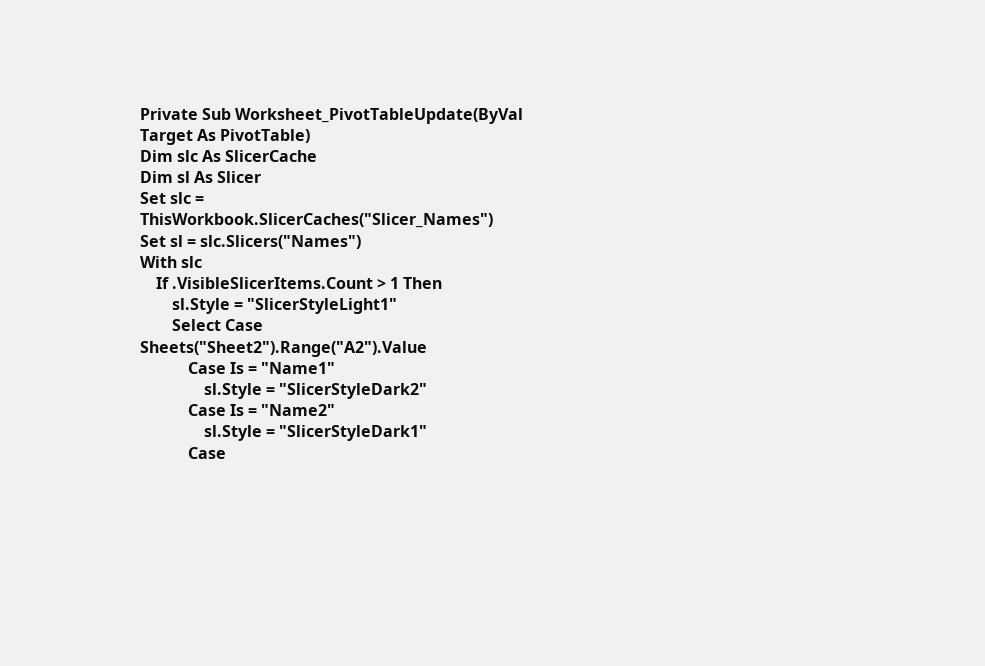Private Sub Worksheet_PivotTableUpdate(ByVal Target As PivotTable)
Dim slc As SlicerCache
Dim sl As Slicer
Set slc = ThisWorkbook.SlicerCaches("Slicer_Names")
Set sl = slc.Slicers("Names")
With slc
    If .VisibleSlicerItems.Count > 1 Then
        sl.Style = "SlicerStyleLight1"
        Select Case Sheets("Sheet2").Range("A2").Value
            Case Is = "Name1"
                sl.Style = "SlicerStyleDark2"
            Case Is = "Name2"
                sl.Style = "SlicerStyleDark1"
            Case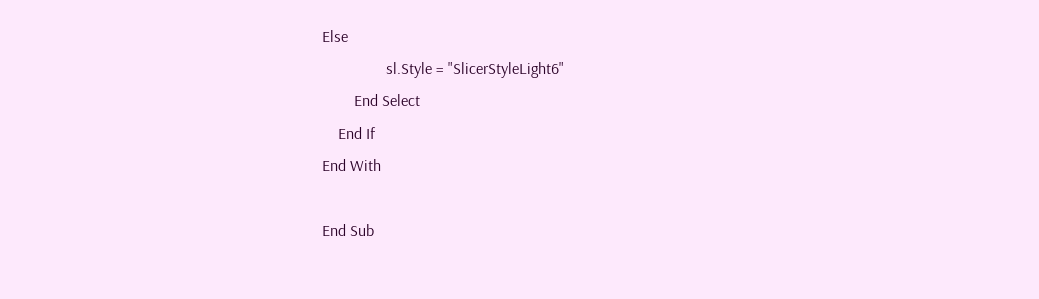Else
                sl.Style = "SlicerStyleLight6"
        End Select
    End If
End With

End Sub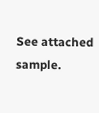See attached sample.